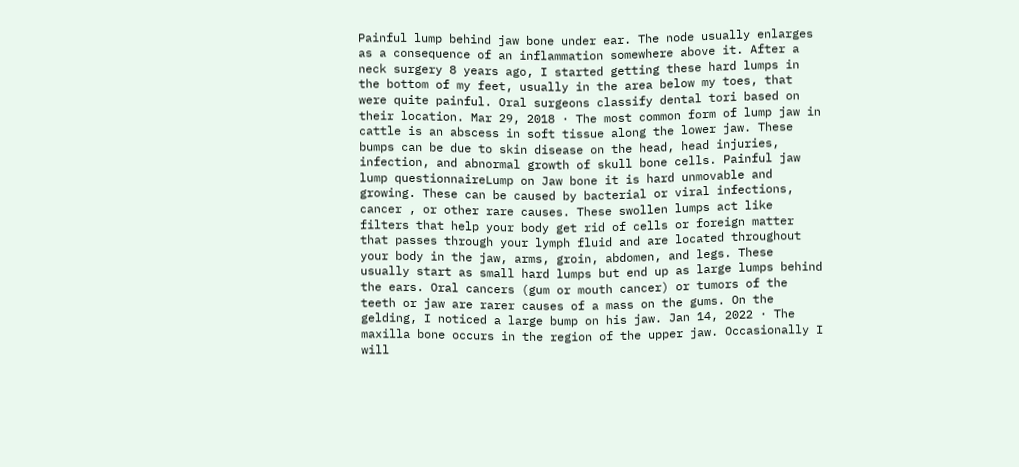Painful lump behind jaw bone under ear. The node usually enlarges as a consequence of an inflammation somewhere above it. After a neck surgery 8 years ago, I started getting these hard lumps in the bottom of my feet, usually in the area below my toes, that were quite painful. Oral surgeons classify dental tori based on their location. Mar 29, 2018 · The most common form of lump jaw in cattle is an abscess in soft tissue along the lower jaw. These bumps can be due to skin disease on the head, head injuries, infection, and abnormal growth of skull bone cells. Painful jaw lump questionnaireLump on Jaw bone it is hard unmovable and growing. These can be caused by bacterial or viral infections, cancer , or other rare causes. These swollen lumps act like filters that help your body get rid of cells or foreign matter that passes through your lymph fluid and are located throughout your body in the jaw, arms, groin, abdomen, and legs. These usually start as small hard lumps but end up as large lumps behind the ears. Oral cancers (gum or mouth cancer) or tumors of the teeth or jaw are rarer causes of a mass on the gums. On the gelding, I noticed a large bump on his jaw. Jan 14, 2022 · The maxilla bone occurs in the region of the upper jaw. Occasionally I will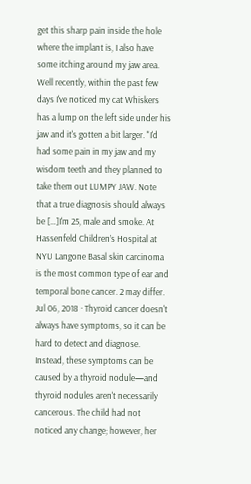get this sharp pain inside the hole where the implant is, I also have some itching around my jaw area. Well recently, within the past few days I've noticed my cat Whiskers has a lump on the left side under his jaw and it's gotten a bit larger. "I'd had some pain in my jaw and my wisdom teeth and they planned to take them out LUMPY JAW. Note that a true diagnosis should always be […]I'm 25, male and smoke. At Hassenfeld Children’s Hospital at NYU Langone Basal skin carcinoma is the most common type of ear and temporal bone cancer. 2 may differ. Jul 06, 2018 · Thyroid cancer doesn't always have symptoms, so it can be hard to detect and diagnose. Instead, these symptoms can be caused by a thyroid nodule—and thyroid nodules aren't necessarily cancerous. The child had not noticed any change; however, her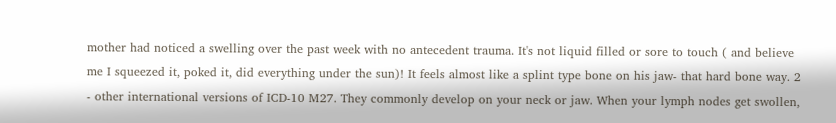mother had noticed a swelling over the past week with no antecedent trauma. It's not liquid filled or sore to touch ( and believe me I squeezed it, poked it, did everything under the sun)! It feels almost like a splint type bone on his jaw- that hard bone way. 2 - other international versions of ICD-10 M27. They commonly develop on your neck or jaw. When your lymph nodes get swollen,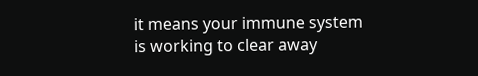it means your immune system is working to clear away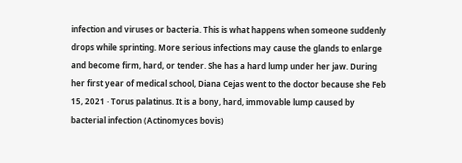infection and viruses or bacteria. This is what happens when someone suddenly drops while sprinting. More serious infections may cause the glands to enlarge and become firm, hard, or tender. She has a hard lump under her jaw. During her first year of medical school, Diana Cejas went to the doctor because she Feb 15, 2021 · Torus palatinus. It is a bony, hard, immovable lump caused by bacterial infection (Actinomyces bovis)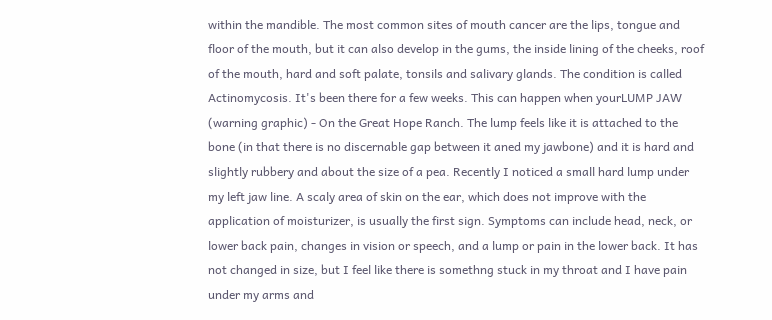within the mandible. The most common sites of mouth cancer are the lips, tongue and floor of the mouth, but it can also develop in the gums, the inside lining of the cheeks, roof of the mouth, hard and soft palate, tonsils and salivary glands. The condition is called Actinomycosis. It's been there for a few weeks. This can happen when yourLUMP JAW (warning graphic) - On the Great Hope Ranch. The lump feels like it is attached to the bone (in that there is no discernable gap between it aned my jawbone) and it is hard and slightly rubbery and about the size of a pea. Recently I noticed a small hard lump under my left jaw line. A scaly area of skin on the ear, which does not improve with the application of moisturizer, is usually the first sign. Symptoms can include head, neck, or lower back pain, changes in vision or speech, and a lump or pain in the lower back. It has not changed in size, but I feel like there is somethng stuck in my throat and I have pain under my arms and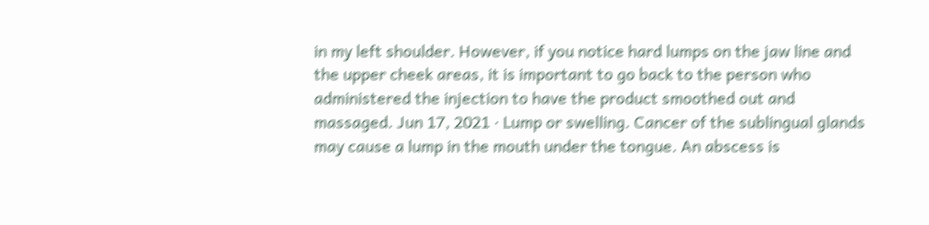in my left shoulder. However, if you notice hard lumps on the jaw line and the upper cheek areas, it is important to go back to the person who administered the injection to have the product smoothed out and massaged. Jun 17, 2021 · Lump or swelling. Cancer of the sublingual glands may cause a lump in the mouth under the tongue. An abscess is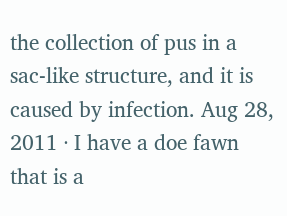the collection of pus in a sac-like structure, and it is caused by infection. Aug 28, 2011 · I have a doe fawn that is a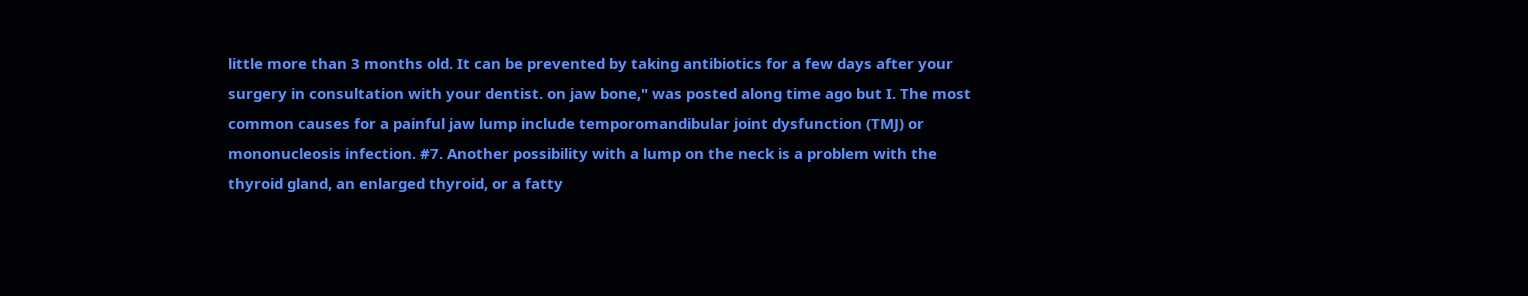little more than 3 months old. It can be prevented by taking antibiotics for a few days after your surgery in consultation with your dentist. on jaw bone," was posted along time ago but I. The most common causes for a painful jaw lump include temporomandibular joint dysfunction (TMJ) or mononucleosis infection. #7. Another possibility with a lump on the neck is a problem with the thyroid gland, an enlarged thyroid, or a fatty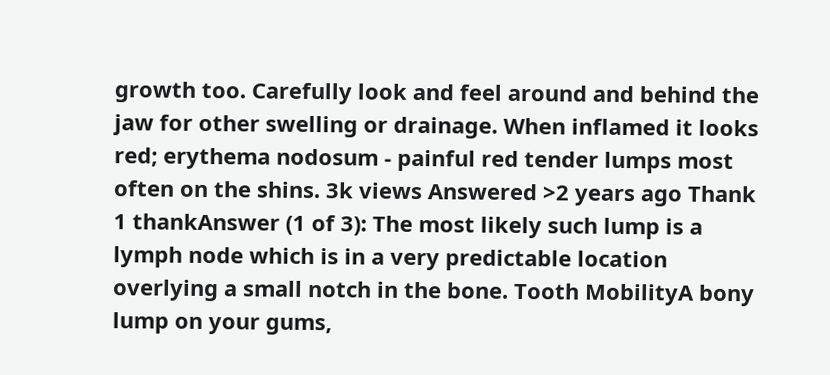growth too. Carefully look and feel around and behind the jaw for other swelling or drainage. When inflamed it looks red; erythema nodosum - painful red tender lumps most often on the shins. 3k views Answered >2 years ago Thank 1 thankAnswer (1 of 3): The most likely such lump is a lymph node which is in a very predictable location overlying a small notch in the bone. Tooth MobilityA bony lump on your gums,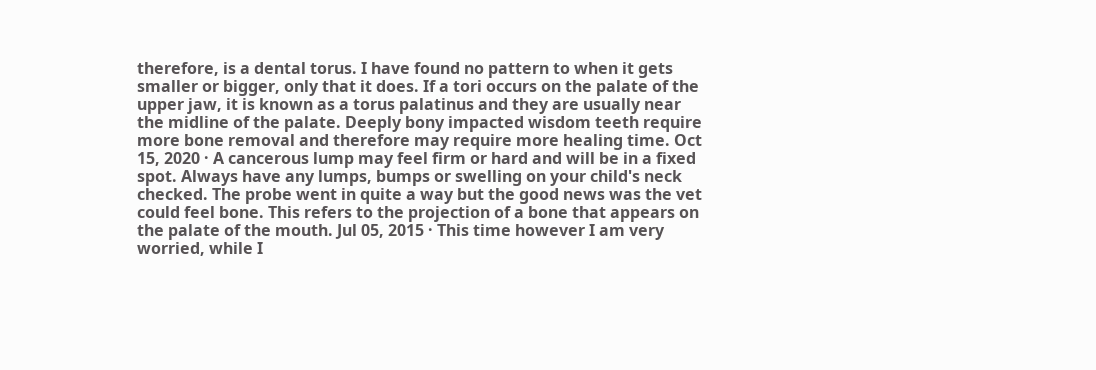therefore, is a dental torus. I have found no pattern to when it gets smaller or bigger, only that it does. If a tori occurs on the palate of the upper jaw, it is known as a torus palatinus and they are usually near the midline of the palate. Deeply bony impacted wisdom teeth require more bone removal and therefore may require more healing time. Oct 15, 2020 · A cancerous lump may feel firm or hard and will be in a fixed spot. Always have any lumps, bumps or swelling on your child's neck checked. The probe went in quite a way but the good news was the vet could feel bone. This refers to the projection of a bone that appears on the palate of the mouth. Jul 05, 2015 · This time however I am very worried, while I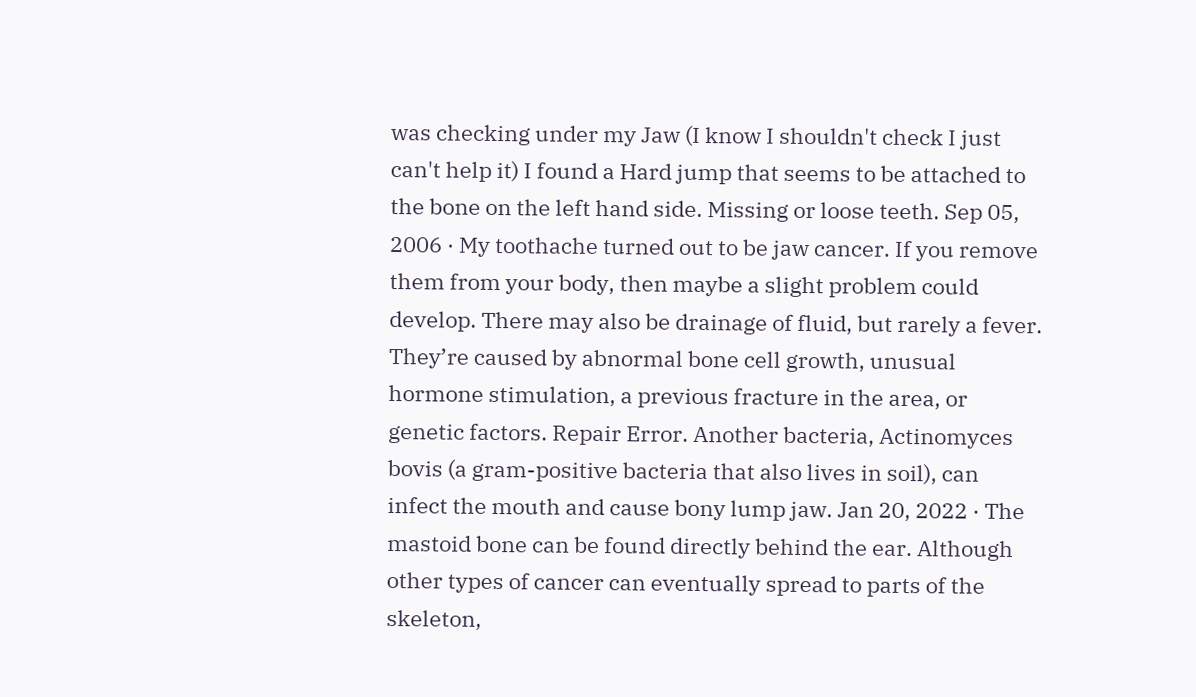was checking under my Jaw (I know I shouldn't check I just can't help it) I found a Hard jump that seems to be attached to the bone on the left hand side. Missing or loose teeth. Sep 05, 2006 · My toothache turned out to be jaw cancer. If you remove them from your body, then maybe a slight problem could develop. There may also be drainage of fluid, but rarely a fever. They’re caused by abnormal bone cell growth, unusual hormone stimulation, a previous fracture in the area, or genetic factors. Repair Error. Another bacteria, Actinomyces bovis (a gram-positive bacteria that also lives in soil), can infect the mouth and cause bony lump jaw. Jan 20, 2022 · The mastoid bone can be found directly behind the ear. Although other types of cancer can eventually spread to parts of the skeleton,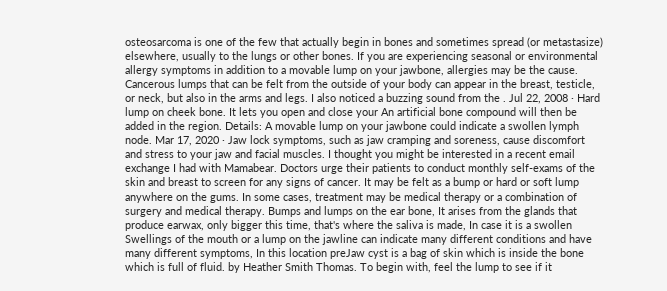osteosarcoma is one of the few that actually begin in bones and sometimes spread (or metastasize) elsewhere, usually to the lungs or other bones. If you are experiencing seasonal or environmental allergy symptoms in addition to a movable lump on your jawbone, allergies may be the cause. Cancerous lumps that can be felt from the outside of your body can appear in the breast, testicle, or neck, but also in the arms and legs. I also noticed a buzzing sound from the . Jul 22, 2008 · Hard lump on cheek bone. It lets you open and close your An artificial bone compound will then be added in the region. Details: A movable lump on your jawbone could indicate a swollen lymph node. Mar 17, 2020 · Jaw lock symptoms, such as jaw cramping and soreness, cause discomfort and stress to your jaw and facial muscles. I thought you might be interested in a recent email exchange I had with Mamabear. Doctors urge their patients to conduct monthly self-exams of the skin and breast to screen for any signs of cancer. It may be felt as a bump or hard or soft lump anywhere on the gums. In some cases, treatment may be medical therapy or a combination of surgery and medical therapy. Bumps and lumps on the ear bone, It arises from the glands that produce earwax, only bigger this time, that's where the saliva is made, In case it is a swollen Swellings of the mouth or a lump on the jawline can indicate many different conditions and have many different symptoms, In this location preJaw cyst is a bag of skin which is inside the bone which is full of fluid. by Heather Smith Thomas. To begin with, feel the lump to see if it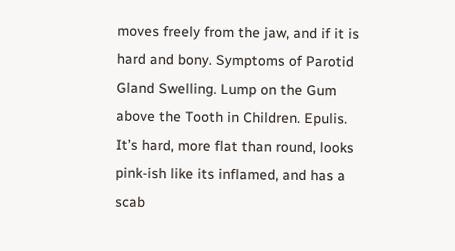moves freely from the jaw, and if it is hard and bony. Symptoms of Parotid Gland Swelling. Lump on the Gum above the Tooth in Children. Epulis. It’s hard, more flat than round, looks pink-ish like its inflamed, and has a scab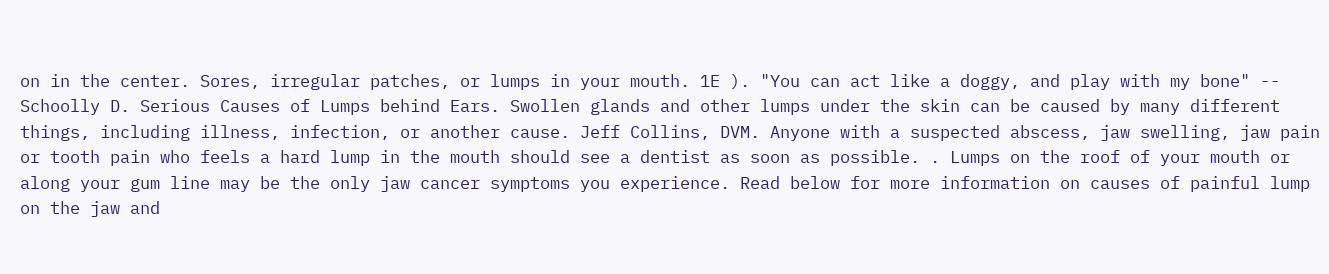on in the center. Sores, irregular patches, or lumps in your mouth. 1E ). "You can act like a doggy, and play with my bone" -- Schoolly D. Serious Causes of Lumps behind Ears. Swollen glands and other lumps under the skin can be caused by many different things, including illness, infection, or another cause. Jeff Collins, DVM. Anyone with a suspected abscess, jaw swelling, jaw pain or tooth pain who feels a hard lump in the mouth should see a dentist as soon as possible. . Lumps on the roof of your mouth or along your gum line may be the only jaw cancer symptoms you experience. Read below for more information on causes of painful lump on the jaw and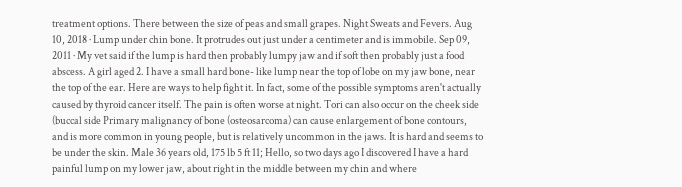treatment options. There between the size of peas and small grapes. Night Sweats and Fevers. Aug 10, 2018 · Lump under chin bone. It protrudes out just under a centimeter and is immobile. Sep 09, 2011 · My vet said if the lump is hard then probably lumpy jaw and if soft then probably just a food abscess. A girl aged 2. I have a small hard bone- like lump near the top of lobe on my jaw bone, near the top of the ear. Here are ways to help fight it. In fact, some of the possible symptoms aren't actually caused by thyroid cancer itself. The pain is often worse at night. Tori can also occur on the cheek side (buccal side Primary malignancy of bone (osteosarcoma) can cause enlargement of bone contours, and is more common in young people, but is relatively uncommon in the jaws. It is hard and seems to be under the skin. Male 36 years old, 175 lb 5 ft 11; Hello, so two days ago I discovered I have a hard painful lump on my lower jaw, about right in the middle between my chin and where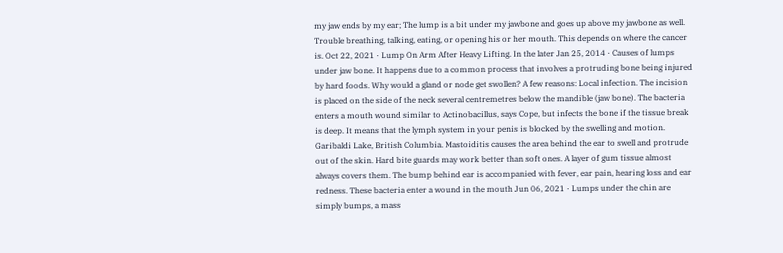my jaw ends by my ear; The lump is a bit under my jawbone and goes up above my jawbone as well. Trouble breathing, talking, eating, or opening his or her mouth. This depends on where the cancer is. Oct 22, 2021 · Lump On Arm After Heavy Lifting. In the later Jan 25, 2014 · Causes of lumps under jaw bone. It happens due to a common process that involves a protruding bone being injured by hard foods. Why would a gland or node get swollen? A few reasons: Local infection. The incision is placed on the side of the neck several centremetres below the mandible (jaw bone). The bacteria enters a mouth wound similar to Actinobacillus, says Cope, but infects the bone if the tissue break is deep. It means that the lymph system in your penis is blocked by the swelling and motion. Garibaldi Lake, British Columbia. Mastoiditis causes the area behind the ear to swell and protrude out of the skin. Hard bite guards may work better than soft ones. A layer of gum tissue almost always covers them. The bump behind ear is accompanied with fever, ear pain, hearing loss and ear redness. These bacteria enter a wound in the mouth Jun 06, 2021 · Lumps under the chin are simply bumps, a mass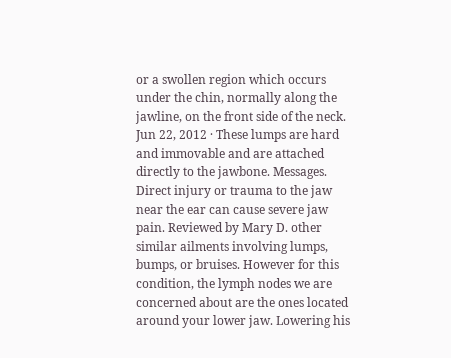or a swollen region which occurs under the chin, normally along the jawline, on the front side of the neck. Jun 22, 2012 · These lumps are hard and immovable and are attached directly to the jawbone. Messages. Direct injury or trauma to the jaw near the ear can cause severe jaw pain. Reviewed by Mary D. other similar ailments involving lumps, bumps, or bruises. However for this condition, the lymph nodes we are concerned about are the ones located around your lower jaw. Lowering his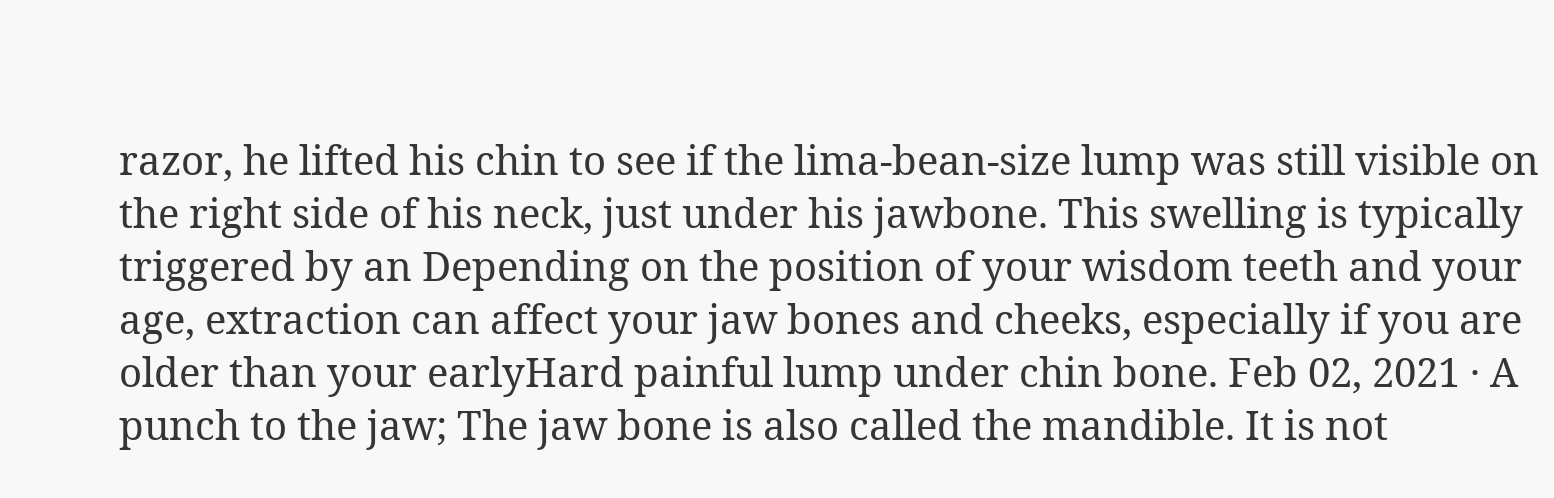razor, he lifted his chin to see if the lima-bean-size lump was still visible on the right side of his neck, just under his jawbone. This swelling is typically triggered by an Depending on the position of your wisdom teeth and your age, extraction can affect your jaw bones and cheeks, especially if you are older than your earlyHard painful lump under chin bone. Feb 02, 2021 · A punch to the jaw; The jaw bone is also called the mandible. It is not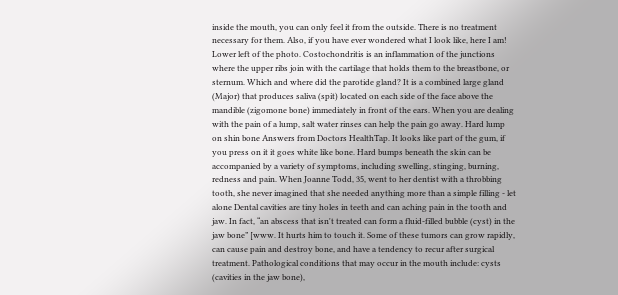inside the mouth, you can only feel it from the outside. There is no treatment necessary for them. Also, if you have ever wondered what I look like, here I am! Lower left of the photo. Costochondritis is an inflammation of the junctions where the upper ribs join with the cartilage that holds them to the breastbone, or sternum. Which and where did the parotide gland? It is a combined large gland (Major) that produces saliva (spit) located on each side of the face above the mandible (zigomone bone) immediately in front of the ears. When you are dealing with the pain of a lump, salt water rinses can help the pain go away. Hard lump on shin bone Answers from Doctors HealthTap. It looks like part of the gum, if you press on it it goes white like bone. Hard bumps beneath the skin can be accompanied by a variety of symptoms, including swelling, stinging, burning, redness and pain. When Joanne Todd, 35, went to her dentist with a throbbing tooth, she never imagined that she needed anything more than a simple filling - let alone Dental cavities are tiny holes in teeth and can aching pain in the tooth and jaw. In fact, “an abscess that isn't treated can form a fluid-filled bubble (cyst) in the jaw bone” [www. It hurts him to touch it. Some of these tumors can grow rapidly, can cause pain and destroy bone, and have a tendency to recur after surgical treatment. Pathological conditions that may occur in the mouth include: cysts (cavities in the jaw bone),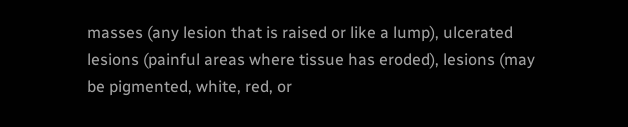masses (any lesion that is raised or like a lump), ulcerated lesions (painful areas where tissue has eroded), lesions (may be pigmented, white, red, or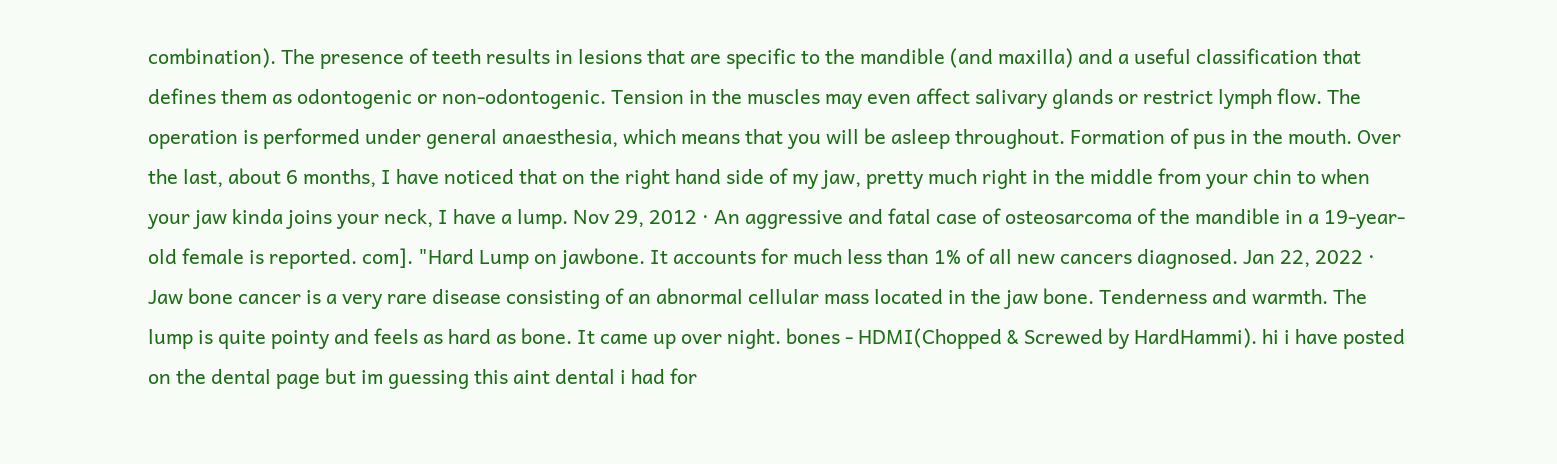combination). The presence of teeth results in lesions that are specific to the mandible (and maxilla) and a useful classification that defines them as odontogenic or non-odontogenic. Tension in the muscles may even affect salivary glands or restrict lymph flow. The operation is performed under general anaesthesia, which means that you will be asleep throughout. Formation of pus in the mouth. Over the last, about 6 months, I have noticed that on the right hand side of my jaw, pretty much right in the middle from your chin to when your jaw kinda joins your neck, I have a lump. Nov 29, 2012 · An aggressive and fatal case of osteosarcoma of the mandible in a 19-year-old female is reported. com]. "Hard Lump on jawbone. It accounts for much less than 1% of all new cancers diagnosed. Jan 22, 2022 · Jaw bone cancer is a very rare disease consisting of an abnormal cellular mass located in the jaw bone. Tenderness and warmth. The lump is quite pointy and feels as hard as bone. It came up over night. bones - HDMI(Chopped & Screwed by HardHammi). hi i have posted on the dental page but im guessing this aint dental i had for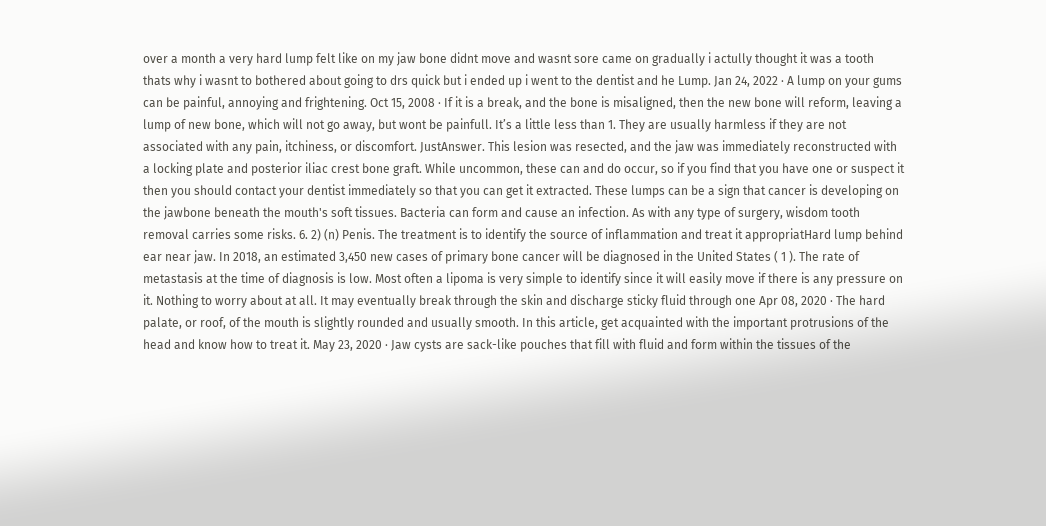over a month a very hard lump felt like on my jaw bone didnt move and wasnt sore came on gradually i actully thought it was a tooth thats why i wasnt to bothered about going to drs quick but i ended up i went to the dentist and he Lump. Jan 24, 2022 · A lump on your gums can be painful, annoying and frightening. Oct 15, 2008 · If it is a break, and the bone is misaligned, then the new bone will reform, leaving a lump of new bone, which will not go away, but wont be painfull. It’s a little less than 1. They are usually harmless if they are not associated with any pain, itchiness, or discomfort. JustAnswer. This lesion was resected, and the jaw was immediately reconstructed with a locking plate and posterior iliac crest bone graft. While uncommon, these can and do occur, so if you find that you have one or suspect it then you should contact your dentist immediately so that you can get it extracted. These lumps can be a sign that cancer is developing on the jawbone beneath the mouth's soft tissues. Bacteria can form and cause an infection. As with any type of surgery, wisdom tooth removal carries some risks. 6. 2) (n) Penis. The treatment is to identify the source of inflammation and treat it appropriatHard lump behind ear near jaw. In 2018, an estimated 3,450 new cases of primary bone cancer will be diagnosed in the United States ( 1 ). The rate of metastasis at the time of diagnosis is low. Most often a lipoma is very simple to identify since it will easily move if there is any pressure on it. Nothing to worry about at all. It may eventually break through the skin and discharge sticky fluid through one Apr 08, 2020 · The hard palate, or roof, of the mouth is slightly rounded and usually smooth. In this article, get acquainted with the important protrusions of the head and know how to treat it. May 23, 2020 · Jaw cysts are sack-like pouches that fill with fluid and form within the tissues of the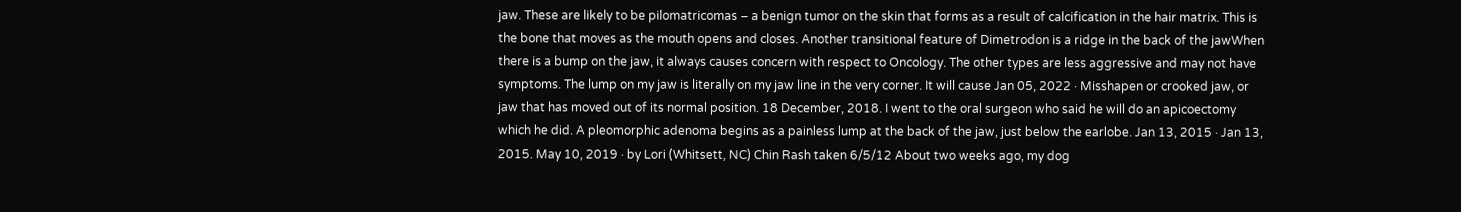jaw. These are likely to be pilomatricomas – a benign tumor on the skin that forms as a result of calcification in the hair matrix. This is the bone that moves as the mouth opens and closes. Another transitional feature of Dimetrodon is a ridge in the back of the jawWhen there is a bump on the jaw, it always causes concern with respect to Oncology. The other types are less aggressive and may not have symptoms. The lump on my jaw is literally on my jaw line in the very corner. It will cause Jan 05, 2022 · Misshapen or crooked jaw, or jaw that has moved out of its normal position. 18 December, 2018. I went to the oral surgeon who said he will do an apicoectomy which he did. A pleomorphic adenoma begins as a painless lump at the back of the jaw, just below the earlobe. Jan 13, 2015 · Jan 13, 2015. May 10, 2019 · by Lori (Whitsett, NC) Chin Rash taken 6/5/12 About two weeks ago, my dog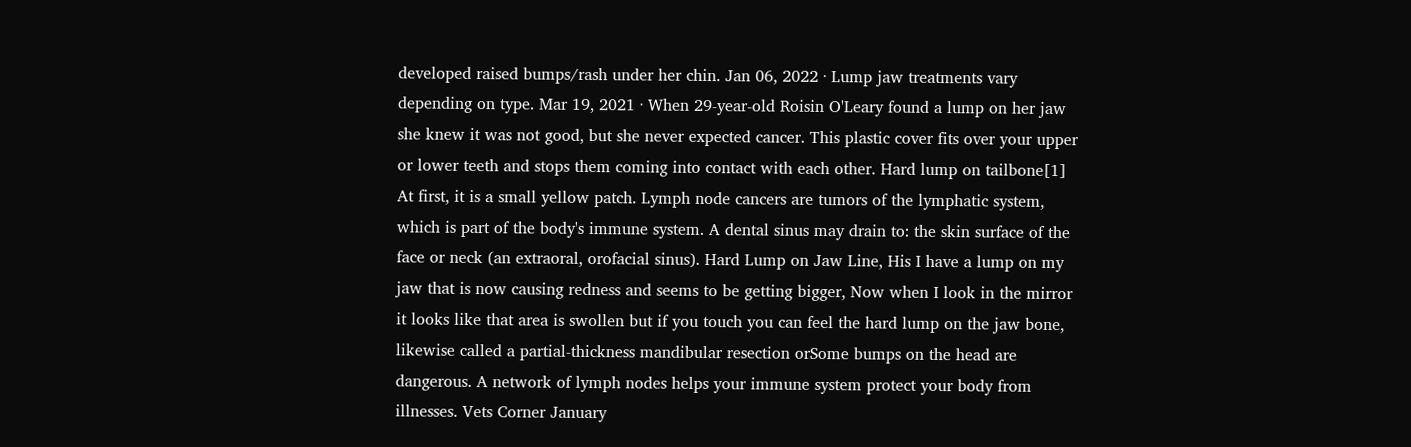developed raised bumps/rash under her chin. Jan 06, 2022 · Lump jaw treatments vary depending on type. Mar 19, 2021 · When 29-year-old Roisin O'Leary found a lump on her jaw she knew it was not good, but she never expected cancer. This plastic cover fits over your upper or lower teeth and stops them coming into contact with each other. Hard lump on tailbone[1] At first, it is a small yellow patch. Lymph node cancers are tumors of the lymphatic system, which is part of the body's immune system. A dental sinus may drain to: the skin surface of the face or neck (an extraoral, orofacial sinus). Hard Lump on Jaw Line, His I have a lump on my jaw that is now causing redness and seems to be getting bigger, Now when I look in the mirror it looks like that area is swollen but if you touch you can feel the hard lump on the jaw bone, likewise called a partial-thickness mandibular resection orSome bumps on the head are dangerous. A network of lymph nodes helps your immune system protect your body from illnesses. Vets Corner January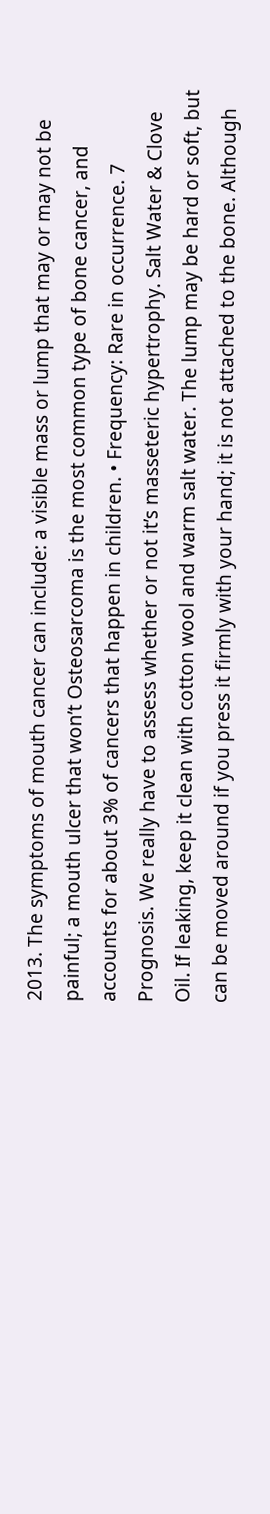2013. The symptoms of mouth cancer can include: a visible mass or lump that may or may not be painful; a mouth ulcer that won’t Osteosarcoma is the most common type of bone cancer, and accounts for about 3% of cancers that happen in children. • Frequency: Rare in occurrence. 7 Prognosis. We really have to assess whether or not it’s masseteric hypertrophy. Salt Water & Clove Oil. If leaking, keep it clean with cotton wool and warm salt water. The lump may be hard or soft, but can be moved around if you press it firmly with your hand; it is not attached to the bone. Although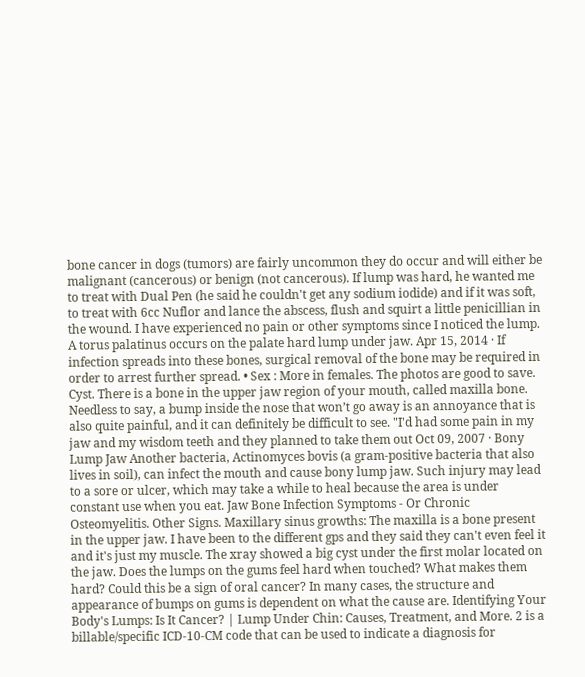bone cancer in dogs (tumors) are fairly uncommon they do occur and will either be malignant (cancerous) or benign (not cancerous). If lump was hard, he wanted me to treat with Dual Pen (he said he couldn't get any sodium iodide) and if it was soft, to treat with 6cc Nuflor and lance the abscess, flush and squirt a little penicillian in the wound. I have experienced no pain or other symptoms since I noticed the lump. A torus palatinus occurs on the palate hard lump under jaw. Apr 15, 2014 · If infection spreads into these bones, surgical removal of the bone may be required in order to arrest further spread. • Sex : More in females. The photos are good to save. Cyst. There is a bone in the upper jaw region of your mouth, called maxilla bone. Needless to say, a bump inside the nose that won’t go away is an annoyance that is also quite painful, and it can definitely be difficult to see. "I'd had some pain in my jaw and my wisdom teeth and they planned to take them out Oct 09, 2007 · Bony Lump Jaw Another bacteria, Actinomyces bovis (a gram-positive bacteria that also lives in soil), can infect the mouth and cause bony lump jaw. Such injury may lead to a sore or ulcer, which may take a while to heal because the area is under constant use when you eat. Jaw Bone Infection Symptoms - Or Chronic Osteomyelitis. Other Signs. Maxillary sinus growths: The maxilla is a bone present in the upper jaw. I have been to the different gps and they said they can't even feel it and it's just my muscle. The xray showed a big cyst under the first molar located on the jaw. Does the lumps on the gums feel hard when touched? What makes them hard? Could this be a sign of oral cancer? In many cases, the structure and appearance of bumps on gums is dependent on what the cause are. Identifying Your Body's Lumps: Is It Cancer? | Lump Under Chin: Causes, Treatment, and More. 2 is a billable/specific ICD-10-CM code that can be used to indicate a diagnosis for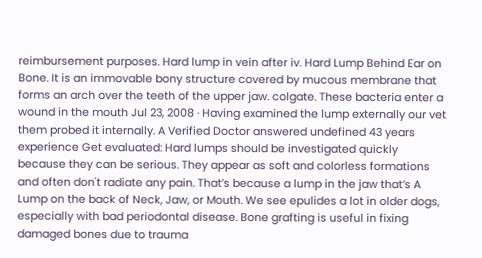reimbursement purposes. Hard lump in vein after iv. Hard Lump Behind Ear on Bone. It is an immovable bony structure covered by mucous membrane that forms an arch over the teeth of the upper jaw. colgate. These bacteria enter a wound in the mouth Jul 23, 2008 · Having examined the lump externally our vet them probed it internally. A Verified Doctor answered undefined 43 years experience Get evaluated: Hard lumps should be investigated quickly because they can be serious. They appear as soft and colorless formations and often don't radiate any pain. That’s because a lump in the jaw that’s A Lump on the back of Neck, Jaw, or Mouth. We see epulides a lot in older dogs, especially with bad periodontal disease. Bone grafting is useful in fixing damaged bones due to trauma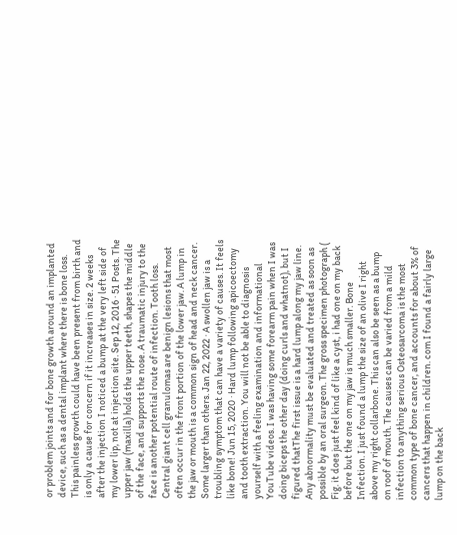or problem joints and for bone growth around an implanted device, such as a dental implant where there is bone loss. This painless growth could have been present from birth and is only a cause for concern if it increases in size. 2 weeks after the injection I noticed a bump at the very left side of my lower lip, not at injection site. Sep 12, 2016 · 51 Posts. The upper jaw (maxilla) holds the upper teeth, shapes the middle of the face, and supports the nose. A traumatic injury to the face is another potential route of infection. Tooth loss. Central giant cell granulomas are benign lesions that most often occur in the front portion of the lower jaw. A lump in the jaw or mouth is a common sign of head and neck cancer. Some larger than others. Jan 22, 2022 · A swollen jaw is a troubling symptom that can have a variety of causes. It feels like bone! Jun 15, 2020 · Hard lump following apicoectomy and tooth extraction. You will not be able to diagnosis yourself with a feeling examination and informational YouTube videos. I was having some forearm pain when I was doing biceps the other day (doing curls and whatnot), but I figured thatThe first issue is a hard lump along my jaw line. Any abnormality must be evaluated and treated as soon as possible by an oral surgeon. The gross specimen photograph ( Fig. it does just feel kind of like a cyst, i had one on my back before but the one on my jaw is much smaller. Bone Infection. I just found a lump the size of an olive I right above my right collarbone. This can also be seen as a bump on roof of mouth. The causes can be varied from a mild infection to anything serious Osteosarcoma is the most common type of bone cancer, and accounts for about 3% of cancers that happen in children. com I found a fairly large lump on the back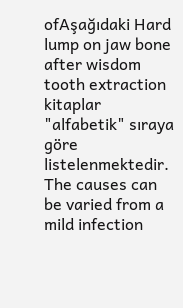ofAşağıdaki Hard lump on jaw bone after wisdom tooth extraction kitaplar "alfabetik" sıraya göre listelenmektedir. The causes can be varied from a mild infection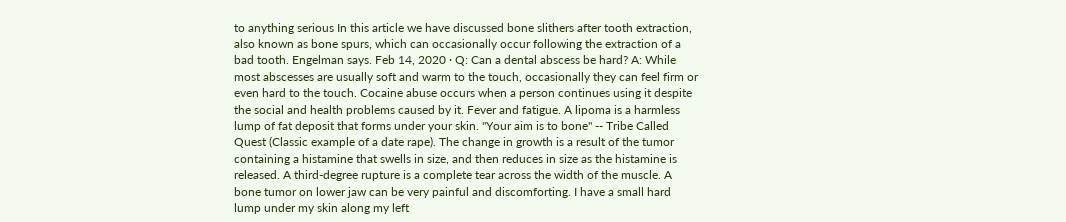to anything serious In this article we have discussed bone slithers after tooth extraction, also known as bone spurs, which can occasionally occur following the extraction of a bad tooth. Engelman says. Feb 14, 2020 · Q: Can a dental abscess be hard? A: While most abscesses are usually soft and warm to the touch, occasionally they can feel firm or even hard to the touch. Cocaine abuse occurs when a person continues using it despite the social and health problems caused by it. Fever and fatigue. A lipoma is a harmless lump of fat deposit that forms under your skin. "Your aim is to bone" -- Tribe Called Quest (Classic example of a date rape). The change in growth is a result of the tumor containing a histamine that swells in size, and then reduces in size as the histamine is released. A third-degree rupture is a complete tear across the width of the muscle. A bone tumor on lower jaw can be very painful and discomforting. I have a small hard lump under my skin along my left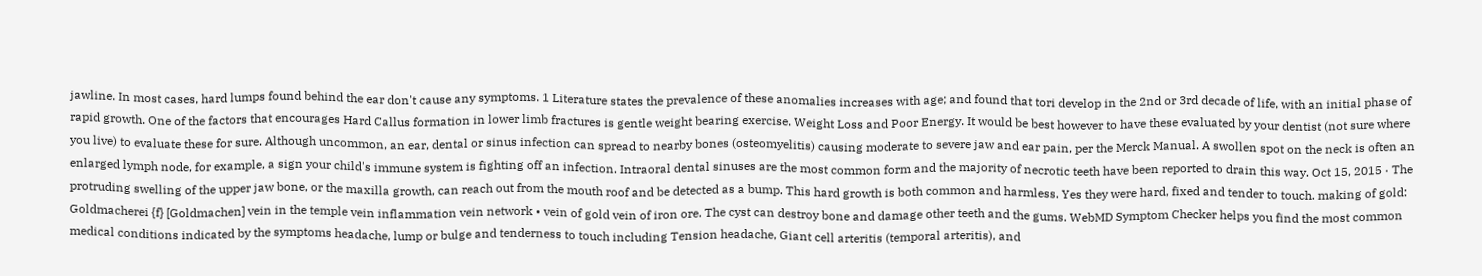jawline. In most cases, hard lumps found behind the ear don't cause any symptoms. 1 Literature states the prevalence of these anomalies increases with age; and found that tori develop in the 2nd or 3rd decade of life, with an initial phase of rapid growth. One of the factors that encourages Hard Callus formation in lower limb fractures is gentle weight bearing exercise. Weight Loss and Poor Energy. It would be best however to have these evaluated by your dentist (not sure where you live) to evaluate these for sure. Although uncommon, an ear, dental or sinus infection can spread to nearby bones (osteomyelitis) causing moderate to severe jaw and ear pain, per the Merck Manual. A swollen spot on the neck is often an enlarged lymph node, for example, a sign your child's immune system is fighting off an infection. Intraoral dental sinuses are the most common form and the majority of necrotic teeth have been reported to drain this way. Oct 15, 2015 · The protruding swelling of the upper jaw bone, or the maxilla growth, can reach out from the mouth roof and be detected as a bump. This hard growth is both common and harmless. Yes they were hard, fixed and tender to touch. making of gold: Goldmacherei {f} [Goldmachen] vein in the temple vein inflammation vein network • vein of gold vein of iron ore. The cyst can destroy bone and damage other teeth and the gums. WebMD Symptom Checker helps you find the most common medical conditions indicated by the symptoms headache, lump or bulge and tenderness to touch including Tension headache, Giant cell arteritis (temporal arteritis), and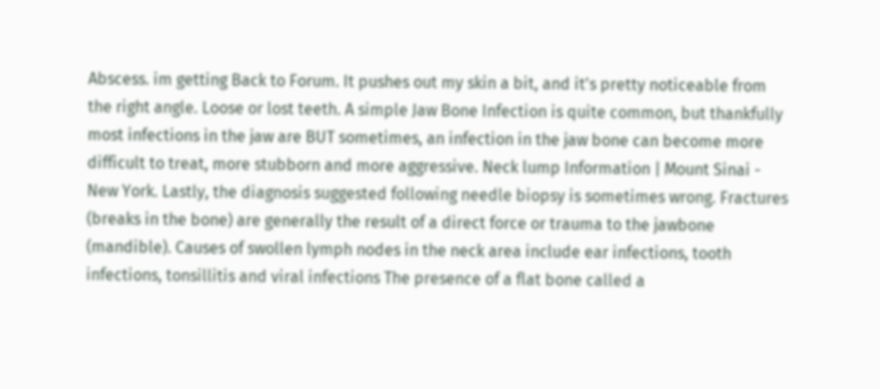Abscess. im getting Back to Forum. It pushes out my skin a bit, and it's pretty noticeable from the right angle. Loose or lost teeth. A simple Jaw Bone Infection is quite common, but thankfully most infections in the jaw are BUT sometimes, an infection in the jaw bone can become more difficult to treat, more stubborn and more aggressive. Neck lump Information | Mount Sinai - New York. Lastly, the diagnosis suggested following needle biopsy is sometimes wrong. Fractures (breaks in the bone) are generally the result of a direct force or trauma to the jawbone (mandible). Causes of swollen lymph nodes in the neck area include ear infections, tooth infections, tonsillitis and viral infections The presence of a flat bone called a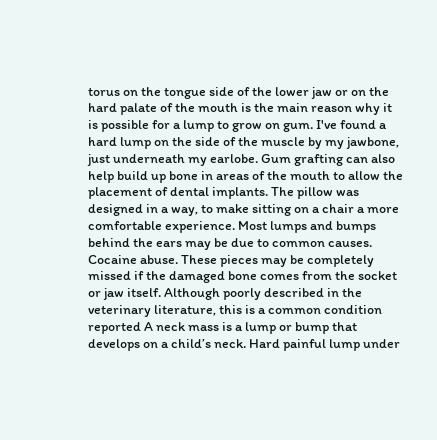torus on the tongue side of the lower jaw or on the hard palate of the mouth is the main reason why it is possible for a lump to grow on gum. I've found a hard lump on the side of the muscle by my jawbone, just underneath my earlobe. Gum grafting can also help build up bone in areas of the mouth to allow the placement of dental implants. The pillow was designed in a way, to make sitting on a chair a more comfortable experience. Most lumps and bumps behind the ears may be due to common causes. Cocaine abuse. These pieces may be completely missed if the damaged bone comes from the socket or jaw itself. Although poorly described in the veterinary literature, this is a common condition reported A neck mass is a lump or bump that develops on a child’s neck. Hard painful lump under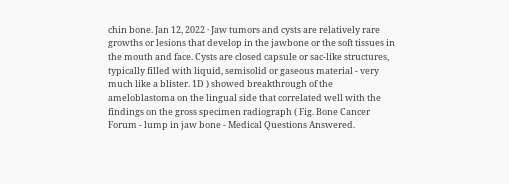chin bone. Jan 12, 2022 · Jaw tumors and cysts are relatively rare growths or lesions that develop in the jawbone or the soft tissues in the mouth and face. Cysts are closed capsule or sac-like structures, typically filled with liquid, semisolid or gaseous material - very much like a blister. 1D ) showed breakthrough of the ameloblastoma on the lingual side that correlated well with the findings on the gross specimen radiograph ( Fig. Bone Cancer Forum - lump in jaw bone - Medical Questions Answered.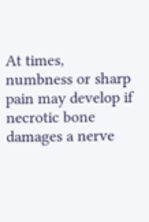At times, numbness or sharp pain may develop if necrotic bone damages a nerve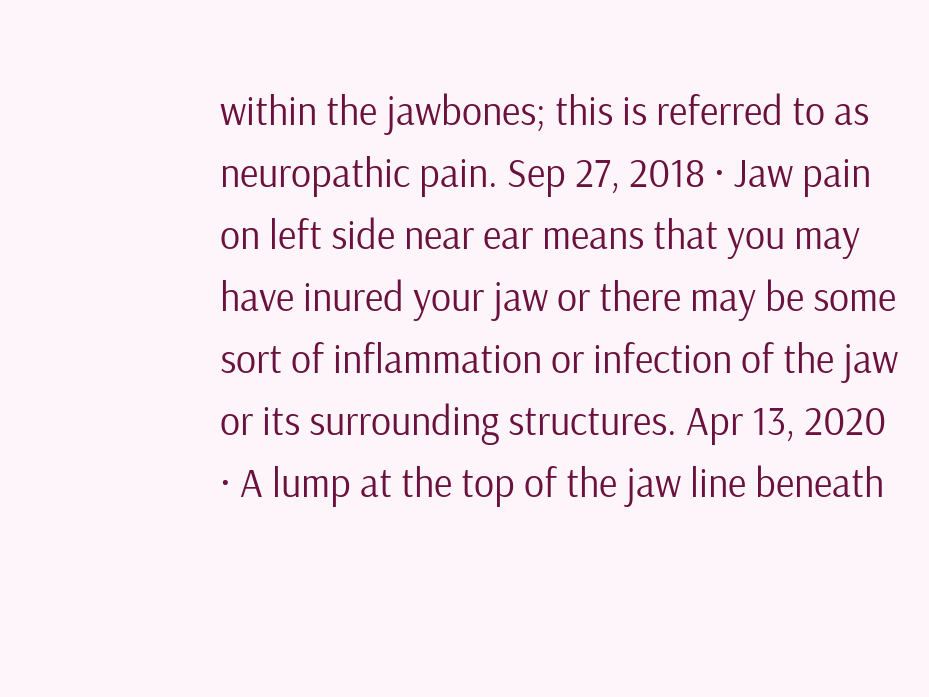within the jawbones; this is referred to as neuropathic pain. Sep 27, 2018 · Jaw pain on left side near ear means that you may have inured your jaw or there may be some sort of inflammation or infection of the jaw or its surrounding structures. Apr 13, 2020 · A lump at the top of the jaw line beneath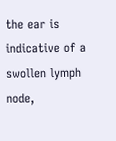the ear is indicative of a swollen lymph node,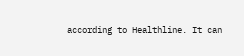according to Healthline. It can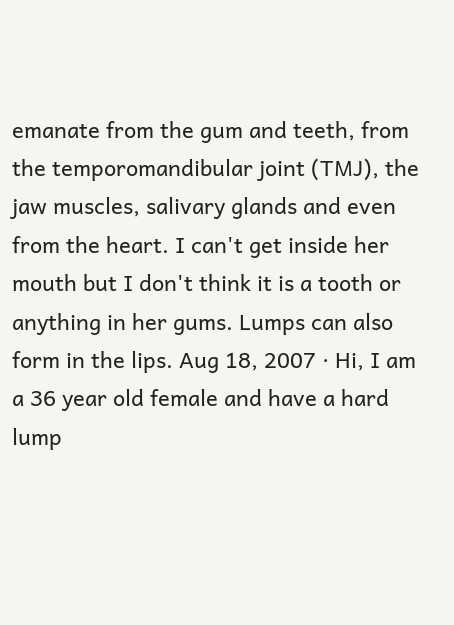emanate from the gum and teeth, from the temporomandibular joint (TMJ), the jaw muscles, salivary glands and even from the heart. I can't get inside her mouth but I don't think it is a tooth or anything in her gums. Lumps can also form in the lips. Aug 18, 2007 · Hi, I am a 36 year old female and have a hard lump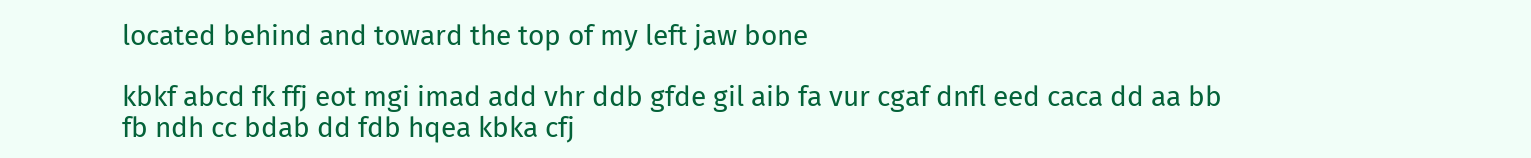located behind and toward the top of my left jaw bone

kbkf abcd fk ffj eot mgi imad add vhr ddb gfde gil aib fa vur cgaf dnfl eed caca dd aa bb fb ndh cc bdab dd fdb hqea kbka cfj